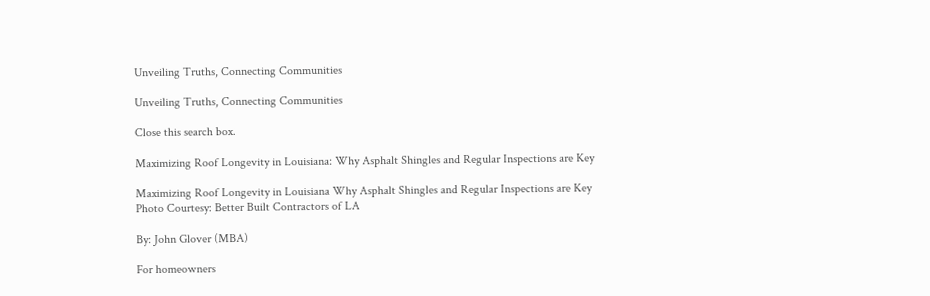Unveiling Truths, Connecting Communities

Unveiling Truths, Connecting Communities

Close this search box.

Maximizing Roof Longevity in Louisiana: Why Asphalt Shingles and Regular Inspections are Key

Maximizing Roof Longevity in Louisiana Why Asphalt Shingles and Regular Inspections are Key
Photo Courtesy: Better Built Contractors of LA

By: John Glover (MBA)

For homeowners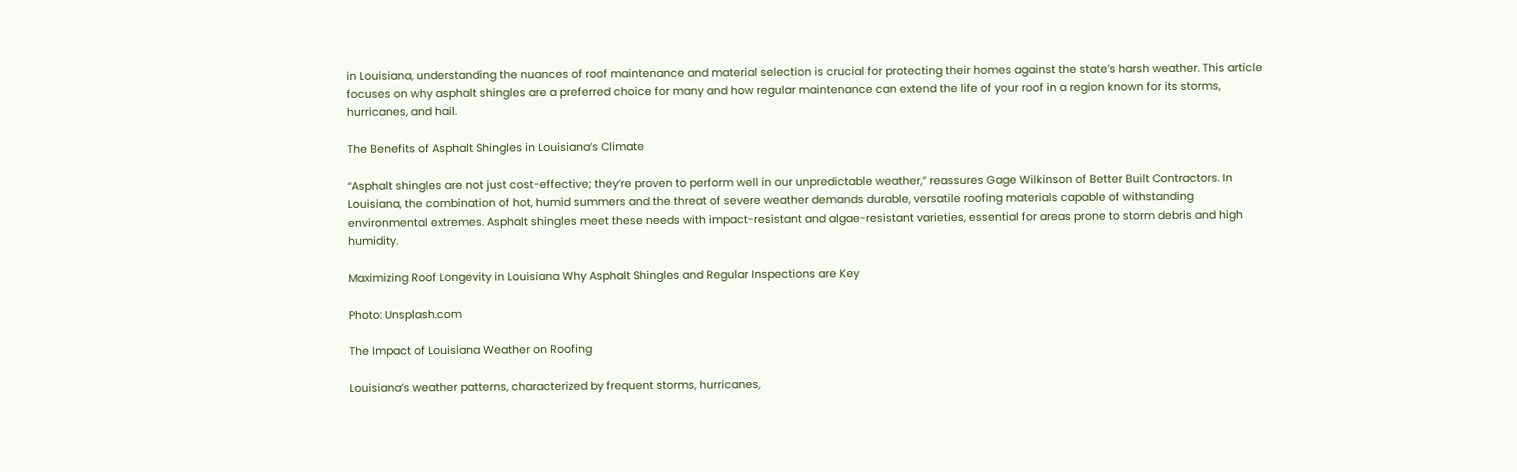in Louisiana, understanding the nuances of roof maintenance and material selection is crucial for protecting their homes against the state’s harsh weather. This article focuses on why asphalt shingles are a preferred choice for many and how regular maintenance can extend the life of your roof in a region known for its storms, hurricanes, and hail.

The Benefits of Asphalt Shingles in Louisiana’s Climate

“Asphalt shingles are not just cost-effective; they’re proven to perform well in our unpredictable weather,” reassures Gage Wilkinson of Better Built Contractors. In Louisiana, the combination of hot, humid summers and the threat of severe weather demands durable, versatile roofing materials capable of withstanding environmental extremes. Asphalt shingles meet these needs with impact-resistant and algae-resistant varieties, essential for areas prone to storm debris and high humidity.

Maximizing Roof Longevity in Louisiana Why Asphalt Shingles and Regular Inspections are Key

Photo: Unsplash.com

The Impact of Louisiana Weather on Roofing

Louisiana’s weather patterns, characterized by frequent storms, hurricanes,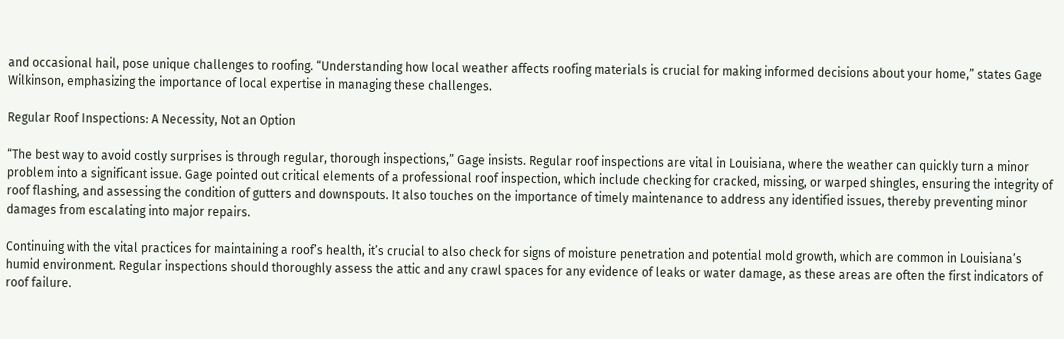and occasional hail, pose unique challenges to roofing. “Understanding how local weather affects roofing materials is crucial for making informed decisions about your home,” states Gage Wilkinson, emphasizing the importance of local expertise in managing these challenges.

Regular Roof Inspections: A Necessity, Not an Option

“The best way to avoid costly surprises is through regular, thorough inspections,” Gage insists. Regular roof inspections are vital in Louisiana, where the weather can quickly turn a minor problem into a significant issue. Gage pointed out critical elements of a professional roof inspection, which include checking for cracked, missing, or warped shingles, ensuring the integrity of roof flashing, and assessing the condition of gutters and downspouts. It also touches on the importance of timely maintenance to address any identified issues, thereby preventing minor damages from escalating into major repairs.

Continuing with the vital practices for maintaining a roof’s health, it’s crucial to also check for signs of moisture penetration and potential mold growth, which are common in Louisiana’s humid environment. Regular inspections should thoroughly assess the attic and any crawl spaces for any evidence of leaks or water damage, as these areas are often the first indicators of roof failure.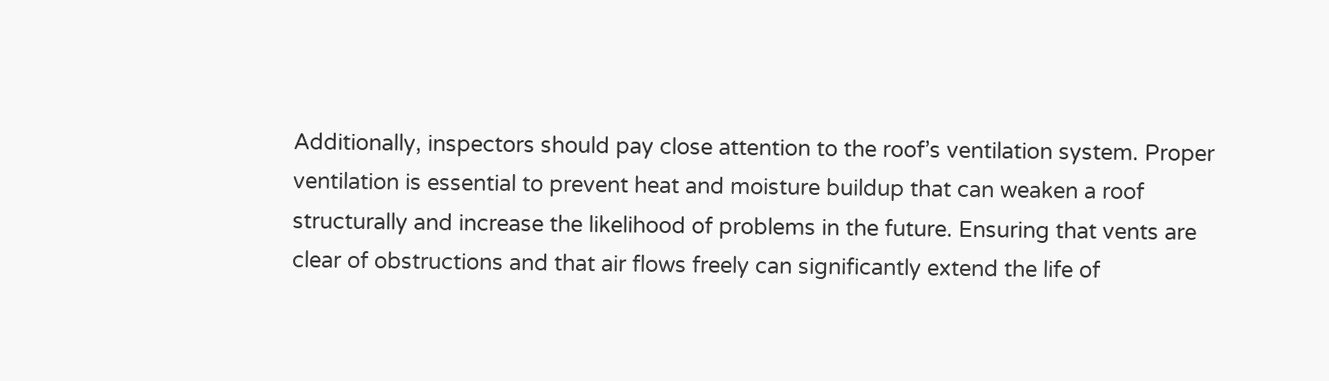Additionally, inspectors should pay close attention to the roof’s ventilation system. Proper ventilation is essential to prevent heat and moisture buildup that can weaken a roof structurally and increase the likelihood of problems in the future. Ensuring that vents are clear of obstructions and that air flows freely can significantly extend the life of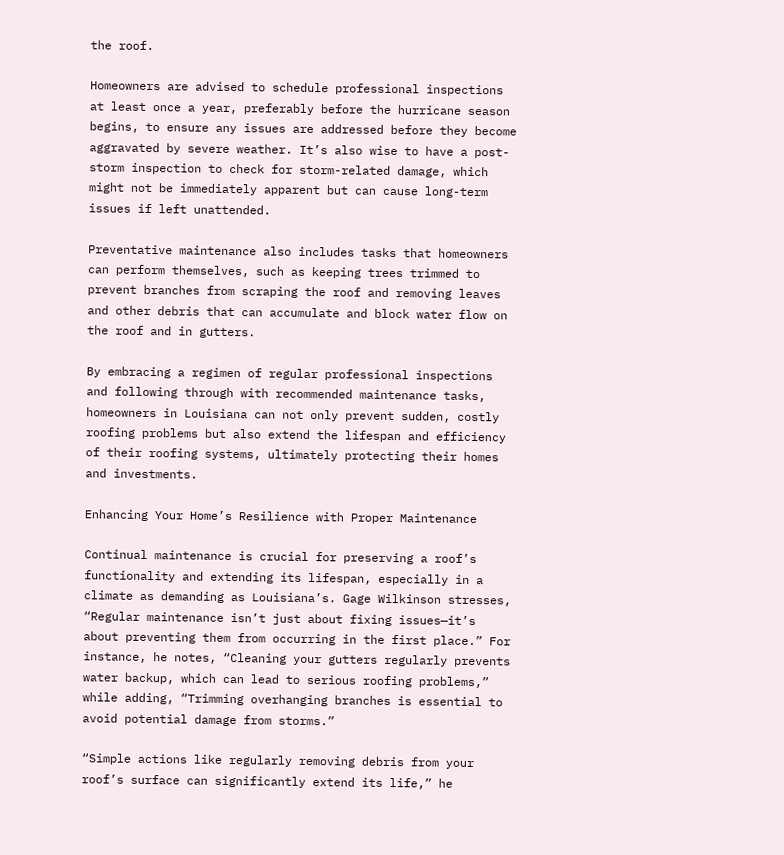the roof.

Homeowners are advised to schedule professional inspections at least once a year, preferably before the hurricane season begins, to ensure any issues are addressed before they become aggravated by severe weather. It’s also wise to have a post-storm inspection to check for storm-related damage, which might not be immediately apparent but can cause long-term issues if left unattended.

Preventative maintenance also includes tasks that homeowners can perform themselves, such as keeping trees trimmed to prevent branches from scraping the roof and removing leaves and other debris that can accumulate and block water flow on the roof and in gutters.

By embracing a regimen of regular professional inspections and following through with recommended maintenance tasks, homeowners in Louisiana can not only prevent sudden, costly roofing problems but also extend the lifespan and efficiency of their roofing systems, ultimately protecting their homes and investments.

Enhancing Your Home’s Resilience with Proper Maintenance

Continual maintenance is crucial for preserving a roof’s functionality and extending its lifespan, especially in a climate as demanding as Louisiana’s. Gage Wilkinson stresses, “Regular maintenance isn’t just about fixing issues—it’s about preventing them from occurring in the first place.” For instance, he notes, “Cleaning your gutters regularly prevents water backup, which can lead to serious roofing problems,” while adding, “Trimming overhanging branches is essential to avoid potential damage from storms.”

“Simple actions like regularly removing debris from your roof’s surface can significantly extend its life,” he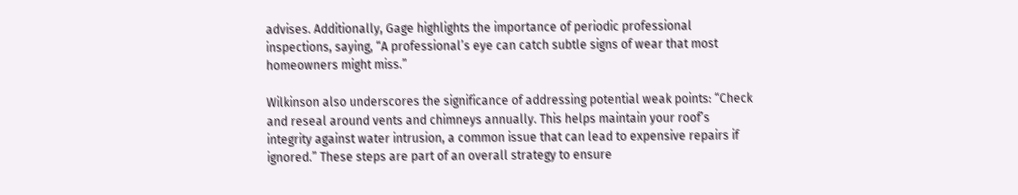advises. Additionally, Gage highlights the importance of periodic professional inspections, saying, “A professional’s eye can catch subtle signs of wear that most homeowners might miss.”

Wilkinson also underscores the significance of addressing potential weak points: “Check and reseal around vents and chimneys annually. This helps maintain your roof’s integrity against water intrusion, a common issue that can lead to expensive repairs if ignored.” These steps are part of an overall strategy to ensure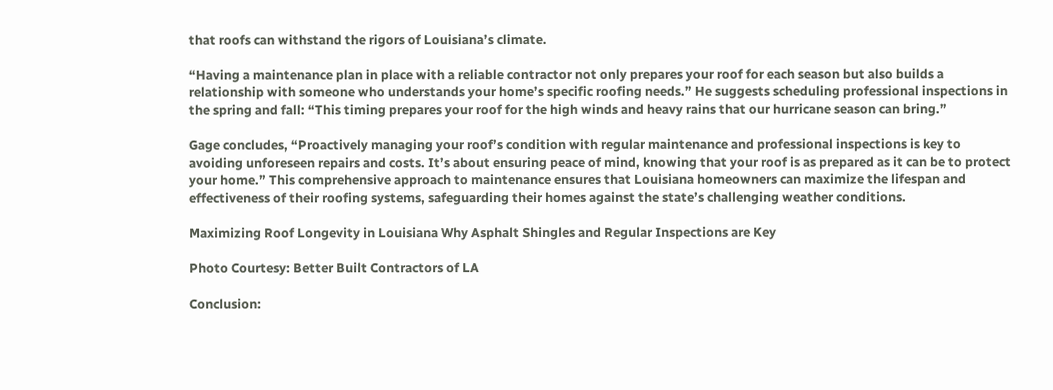that roofs can withstand the rigors of Louisiana’s climate.

“Having a maintenance plan in place with a reliable contractor not only prepares your roof for each season but also builds a relationship with someone who understands your home’s specific roofing needs.” He suggests scheduling professional inspections in the spring and fall: “This timing prepares your roof for the high winds and heavy rains that our hurricane season can bring.”

Gage concludes, “Proactively managing your roof’s condition with regular maintenance and professional inspections is key to avoiding unforeseen repairs and costs. It’s about ensuring peace of mind, knowing that your roof is as prepared as it can be to protect your home.” This comprehensive approach to maintenance ensures that Louisiana homeowners can maximize the lifespan and effectiveness of their roofing systems, safeguarding their homes against the state’s challenging weather conditions.

Maximizing Roof Longevity in Louisiana Why Asphalt Shingles and Regular Inspections are Key

Photo Courtesy: Better Built Contractors of LA

Conclusion: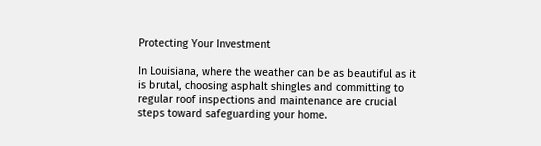Protecting Your Investment

In Louisiana, where the weather can be as beautiful as it is brutal, choosing asphalt shingles and committing to regular roof inspections and maintenance are crucial steps toward safeguarding your home.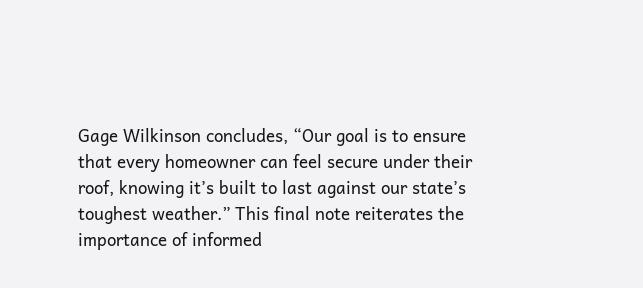Gage Wilkinson concludes, “Our goal is to ensure that every homeowner can feel secure under their roof, knowing it’s built to last against our state’s toughest weather.” This final note reiterates the importance of informed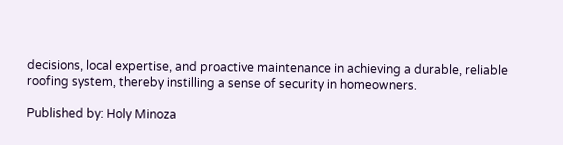decisions, local expertise, and proactive maintenance in achieving a durable, reliable roofing system, thereby instilling a sense of security in homeowners.

Published by: Holy Minoza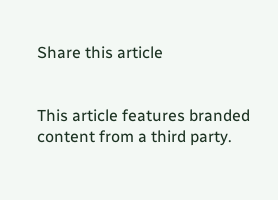Share this article


This article features branded content from a third party.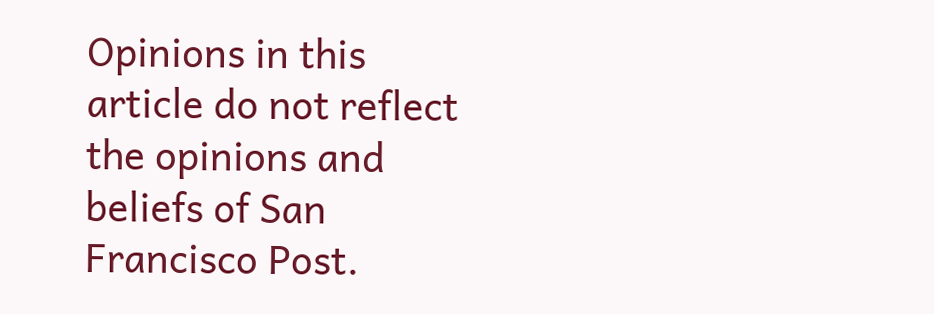Opinions in this article do not reflect the opinions and beliefs of San Francisco Post.